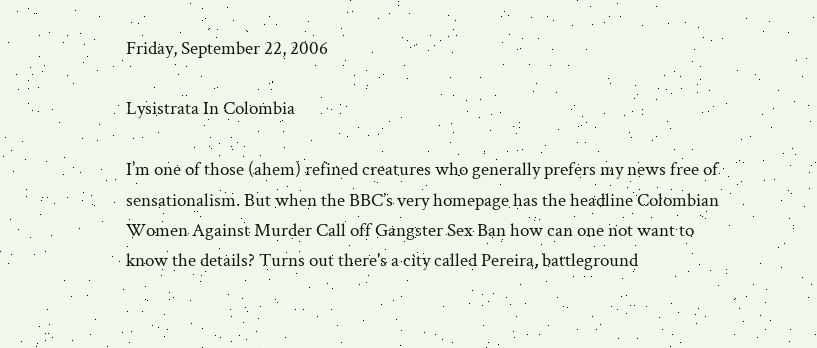Friday, September 22, 2006

Lysistrata In Colombia

I’m one of those (ahem) refined creatures who generally prefers my news free of sensationalism. But when the BBC’s very homepage has the headline Colombian Women Against Murder Call off Gangster Sex Ban how can one not want to know the details? Turns out there's a city called Pereira, battleground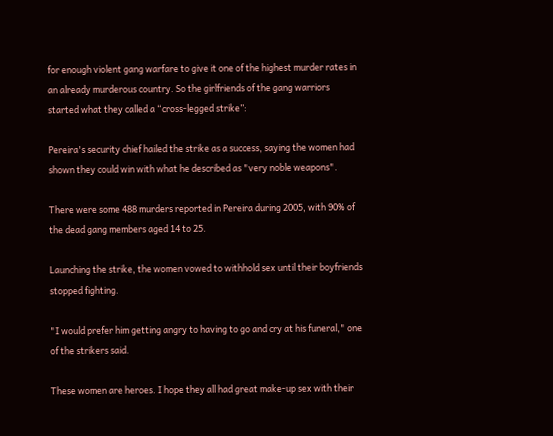for enough violent gang warfare to give it one of the highest murder rates in an already murderous country. So the girlfriends of the gang warriors started what they called a “cross-legged strike”:

Pereira's security chief hailed the strike as a success, saying the women had shown they could win with what he described as "very noble weapons".

There were some 488 murders reported in Pereira during 2005, with 90% of the dead gang members aged 14 to 25.

Launching the strike, the women vowed to withhold sex until their boyfriends stopped fighting.

"I would prefer him getting angry to having to go and cry at his funeral," one of the strikers said.

These women are heroes. I hope they all had great make-up sex with their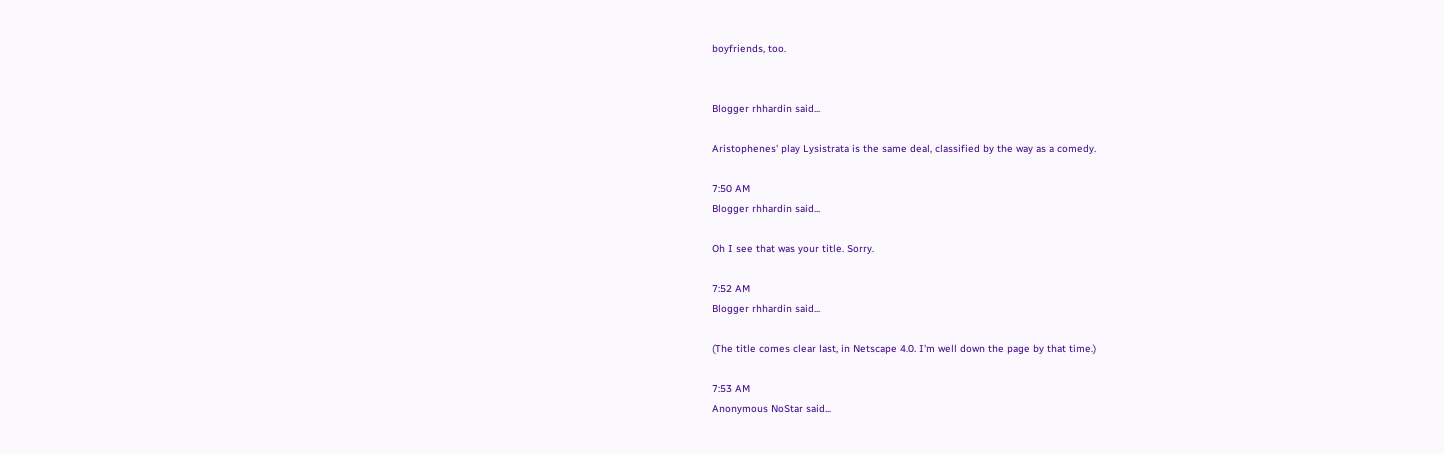boyfriends, too.


Blogger rhhardin said...

Aristophenes' play Lysistrata is the same deal, classified by the way as a comedy.

7:50 AM
Blogger rhhardin said...

Oh I see that was your title. Sorry.

7:52 AM
Blogger rhhardin said...

(The title comes clear last, in Netscape 4.0. I'm well down the page by that time.)

7:53 AM
Anonymous NoStar said...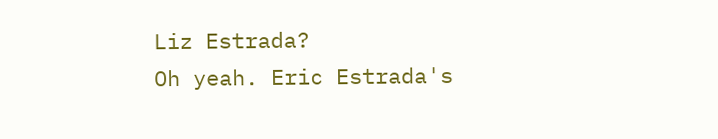Liz Estrada?
Oh yeah. Eric Estrada's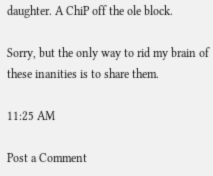daughter. A ChiP off the ole block.

Sorry, but the only way to rid my brain of these inanities is to share them.

11:25 AM

Post a Comment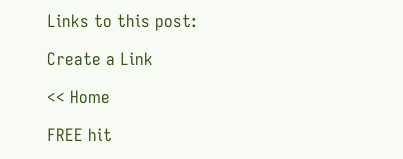Links to this post:

Create a Link

<< Home

FREE hit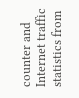counter and Internet traffic statistics from